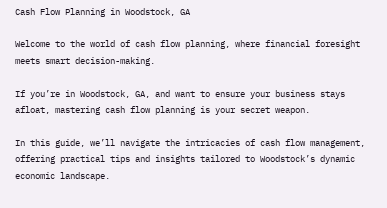Cash Flow Planning in Woodstock, GA

Welcome to the world of cash flow planning, where financial foresight meets smart decision-making.

If you’re in Woodstock, GA, and want to ensure your business stays afloat, mastering cash flow planning is your secret weapon.

In this guide, we’ll navigate the intricacies of cash flow management, offering practical tips and insights tailored to Woodstock’s dynamic economic landscape.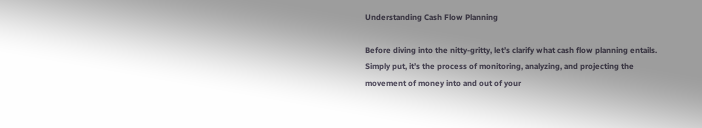Understanding Cash Flow Planning

Before diving into the nitty-gritty, let’s clarify what cash flow planning entails. Simply put, it’s the process of monitoring, analyzing, and projecting the movement of money into and out of your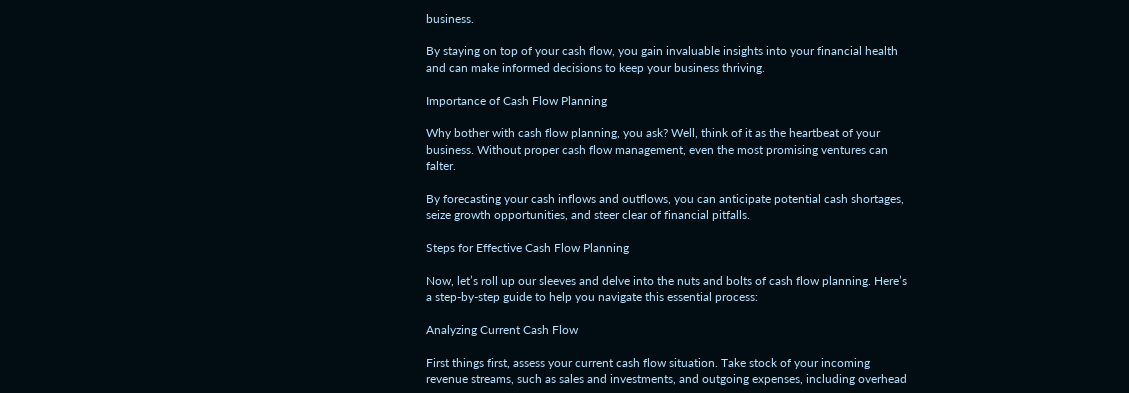business.

By staying on top of your cash flow, you gain invaluable insights into your financial health and can make informed decisions to keep your business thriving.

Importance of Cash Flow Planning

Why bother with cash flow planning, you ask? Well, think of it as the heartbeat of your business. Without proper cash flow management, even the most promising ventures can falter.

By forecasting your cash inflows and outflows, you can anticipate potential cash shortages, seize growth opportunities, and steer clear of financial pitfalls.

Steps for Effective Cash Flow Planning

Now, let’s roll up our sleeves and delve into the nuts and bolts of cash flow planning. Here’s a step-by-step guide to help you navigate this essential process:

Analyzing Current Cash Flow

First things first, assess your current cash flow situation. Take stock of your incoming revenue streams, such as sales and investments, and outgoing expenses, including overhead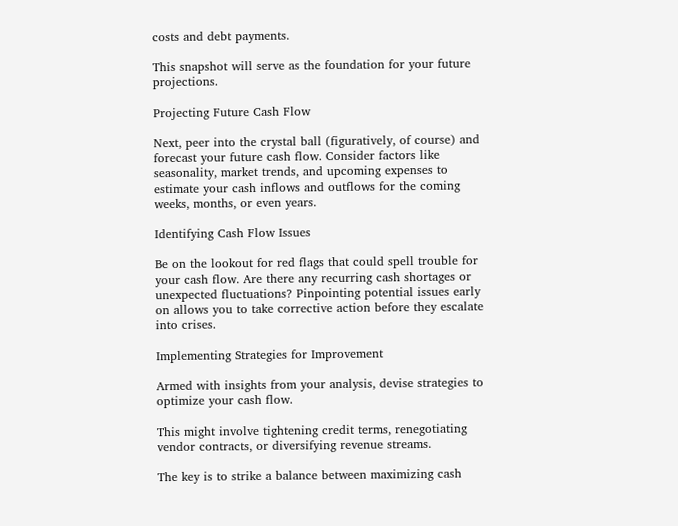costs and debt payments.

This snapshot will serve as the foundation for your future projections.

Projecting Future Cash Flow

Next, peer into the crystal ball (figuratively, of course) and forecast your future cash flow. Consider factors like seasonality, market trends, and upcoming expenses to estimate your cash inflows and outflows for the coming weeks, months, or even years.

Identifying Cash Flow Issues

Be on the lookout for red flags that could spell trouble for your cash flow. Are there any recurring cash shortages or unexpected fluctuations? Pinpointing potential issues early on allows you to take corrective action before they escalate into crises.

Implementing Strategies for Improvement

Armed with insights from your analysis, devise strategies to optimize your cash flow.

This might involve tightening credit terms, renegotiating vendor contracts, or diversifying revenue streams.

The key is to strike a balance between maximizing cash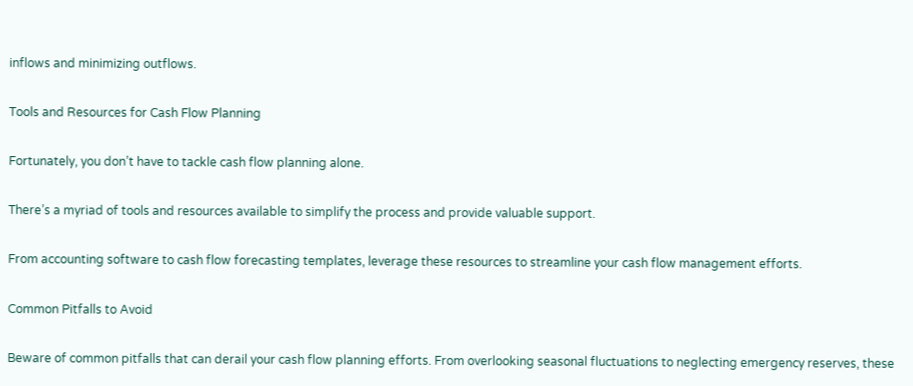inflows and minimizing outflows.

Tools and Resources for Cash Flow Planning

Fortunately, you don’t have to tackle cash flow planning alone.

There’s a myriad of tools and resources available to simplify the process and provide valuable support.

From accounting software to cash flow forecasting templates, leverage these resources to streamline your cash flow management efforts.

Common Pitfalls to Avoid

Beware of common pitfalls that can derail your cash flow planning efforts. From overlooking seasonal fluctuations to neglecting emergency reserves, these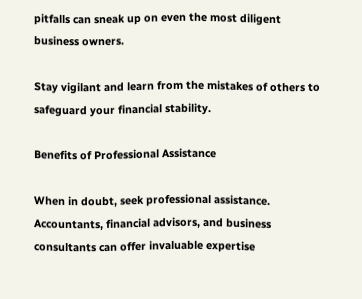pitfalls can sneak up on even the most diligent business owners.

Stay vigilant and learn from the mistakes of others to safeguard your financial stability.

Benefits of Professional Assistance

When in doubt, seek professional assistance. Accountants, financial advisors, and business consultants can offer invaluable expertise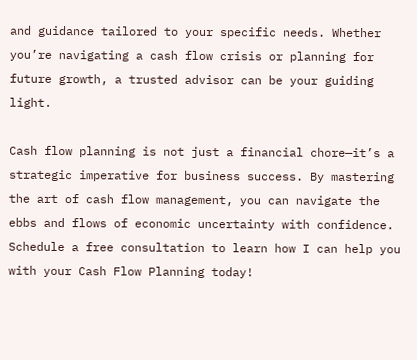and guidance tailored to your specific needs. Whether you’re navigating a cash flow crisis or planning for future growth, a trusted advisor can be your guiding light.

Cash flow planning is not just a financial chore—it’s a strategic imperative for business success. By mastering the art of cash flow management, you can navigate the ebbs and flows of economic uncertainty with confidence. Schedule a free consultation to learn how I can help you with your Cash Flow Planning today!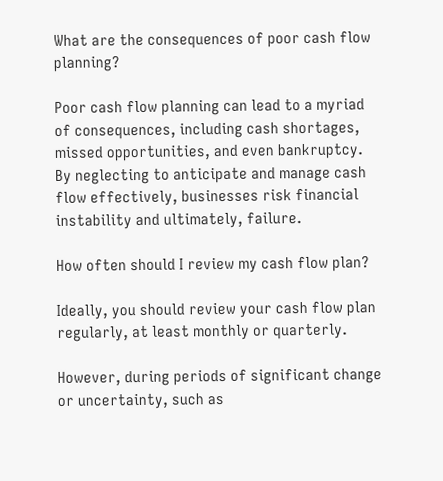What are the consequences of poor cash flow planning?

Poor cash flow planning can lead to a myriad of consequences, including cash shortages, missed opportunities, and even bankruptcy. By neglecting to anticipate and manage cash flow effectively, businesses risk financial instability and ultimately, failure.

How often should I review my cash flow plan?

Ideally, you should review your cash flow plan regularly, at least monthly or quarterly.

However, during periods of significant change or uncertainty, such as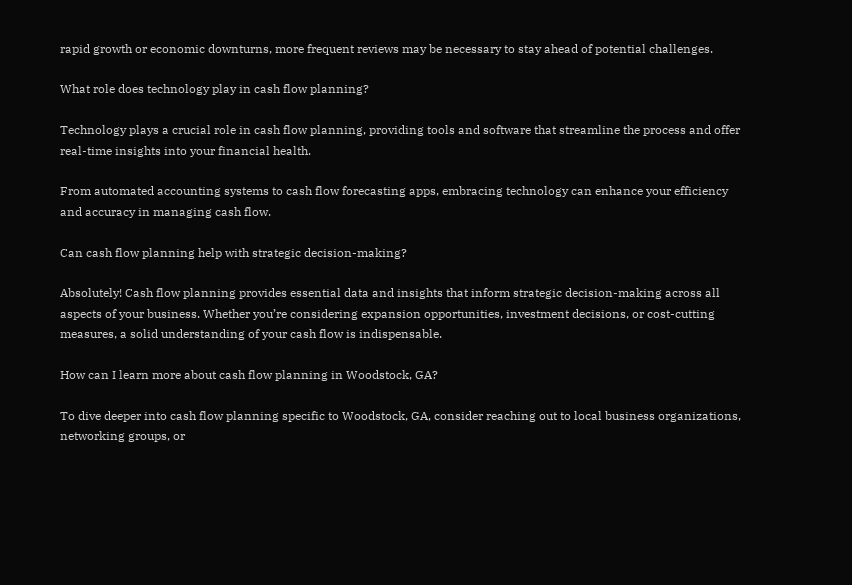rapid growth or economic downturns, more frequent reviews may be necessary to stay ahead of potential challenges.

What role does technology play in cash flow planning?

Technology plays a crucial role in cash flow planning, providing tools and software that streamline the process and offer real-time insights into your financial health.

From automated accounting systems to cash flow forecasting apps, embracing technology can enhance your efficiency and accuracy in managing cash flow.

Can cash flow planning help with strategic decision-making?

Absolutely! Cash flow planning provides essential data and insights that inform strategic decision-making across all aspects of your business. Whether you’re considering expansion opportunities, investment decisions, or cost-cutting measures, a solid understanding of your cash flow is indispensable.

How can I learn more about cash flow planning in Woodstock, GA?

To dive deeper into cash flow planning specific to Woodstock, GA, consider reaching out to local business organizations, networking groups, or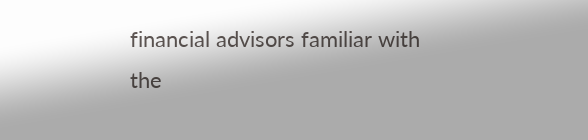financial advisors familiar with the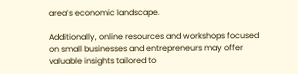area’s economic landscape.

Additionally, online resources and workshops focused on small businesses and entrepreneurs may offer valuable insights tailored to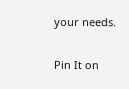your needs.

Pin It on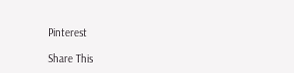Pinterest

Share This